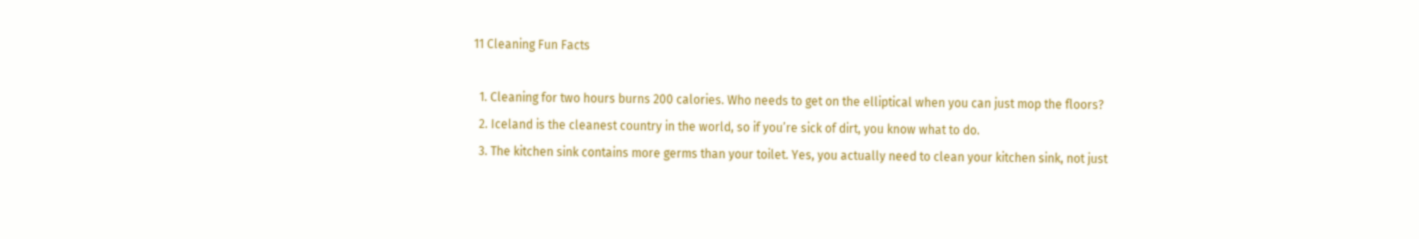11 Cleaning Fun Facts

  1. Cleaning for two hours burns 200 calories. Who needs to get on the elliptical when you can just mop the floors?
  2. Iceland is the cleanest country in the world, so if you’re sick of dirt, you know what to do.
  3. The kitchen sink contains more germs than your toilet. Yes, you actually need to clean your kitchen sink, not just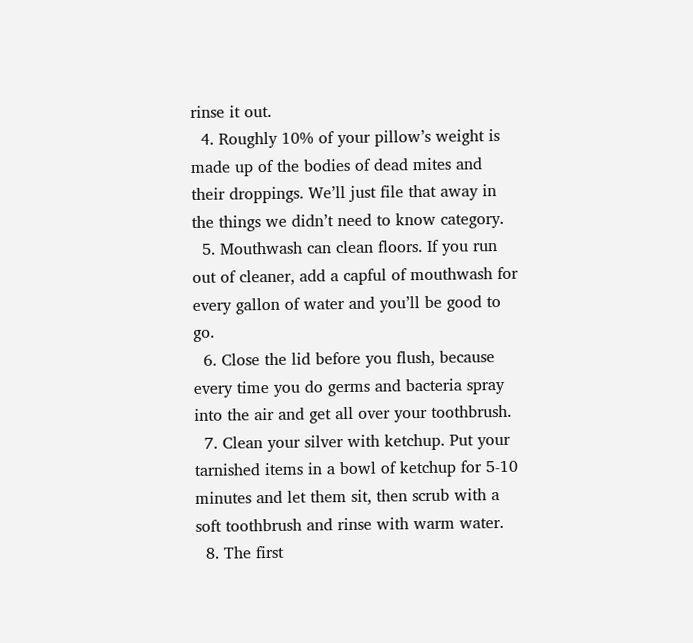rinse it out.
  4. Roughly 10% of your pillow’s weight is made up of the bodies of dead mites and their droppings. We’ll just file that away in the things we didn’t need to know category.
  5. Mouthwash can clean floors. If you run out of cleaner, add a capful of mouthwash for every gallon of water and you’ll be good to go.
  6. Close the lid before you flush, because every time you do germs and bacteria spray into the air and get all over your toothbrush.
  7. Clean your silver with ketchup. Put your tarnished items in a bowl of ketchup for 5-10 minutes and let them sit, then scrub with a soft toothbrush and rinse with warm water.
  8. The first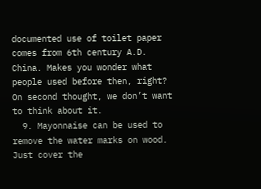documented use of toilet paper comes from 6th century A.D. China. Makes you wonder what people used before then, right? On second thought, we don’t want to think about it.
  9. Mayonnaise can be used to remove the water marks on wood. Just cover the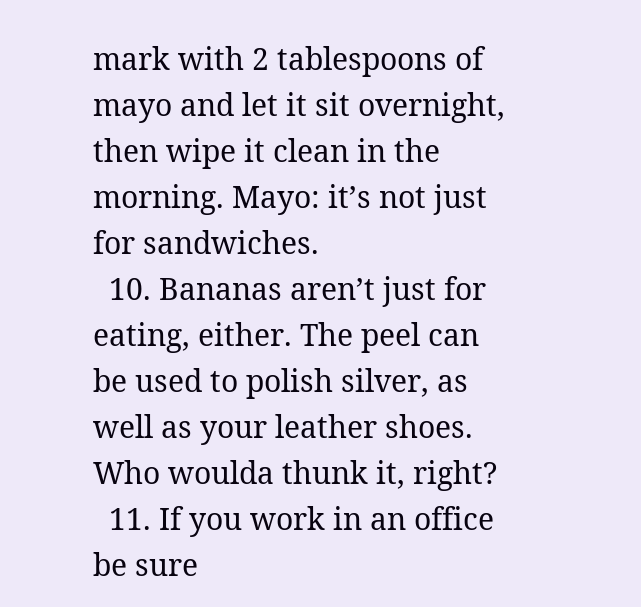mark with 2 tablespoons of mayo and let it sit overnight, then wipe it clean in the morning. Mayo: it’s not just for sandwiches.
  10. Bananas aren’t just for eating, either. The peel can be used to polish silver, as well as your leather shoes. Who woulda thunk it, right?
  11. If you work in an office be sure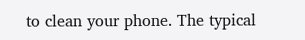to clean your phone. The typical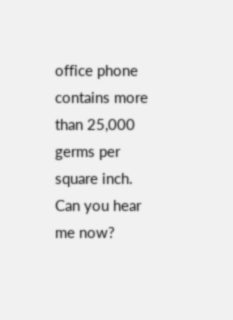office phone contains more than 25,000 germs per square inch. Can you hear me now?